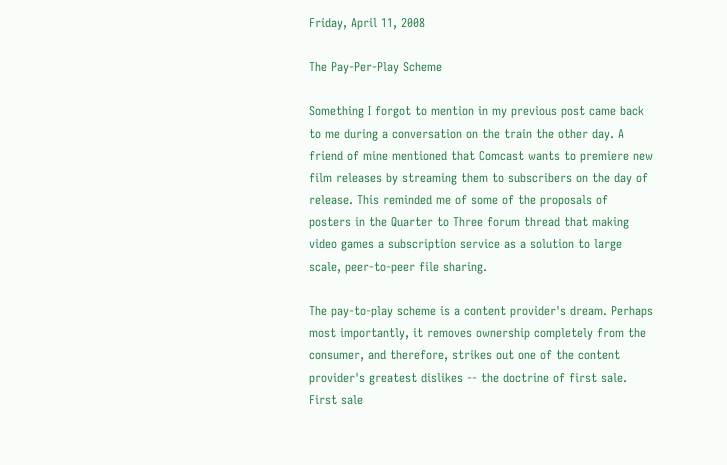Friday, April 11, 2008

The Pay-Per-Play Scheme

Something I forgot to mention in my previous post came back to me during a conversation on the train the other day. A friend of mine mentioned that Comcast wants to premiere new film releases by streaming them to subscribers on the day of release. This reminded me of some of the proposals of posters in the Quarter to Three forum thread that making video games a subscription service as a solution to large scale, peer-to-peer file sharing.

The pay-to-play scheme is a content provider's dream. Perhaps most importantly, it removes ownership completely from the consumer, and therefore, strikes out one of the content provider's greatest dislikes -- the doctrine of first sale. First sale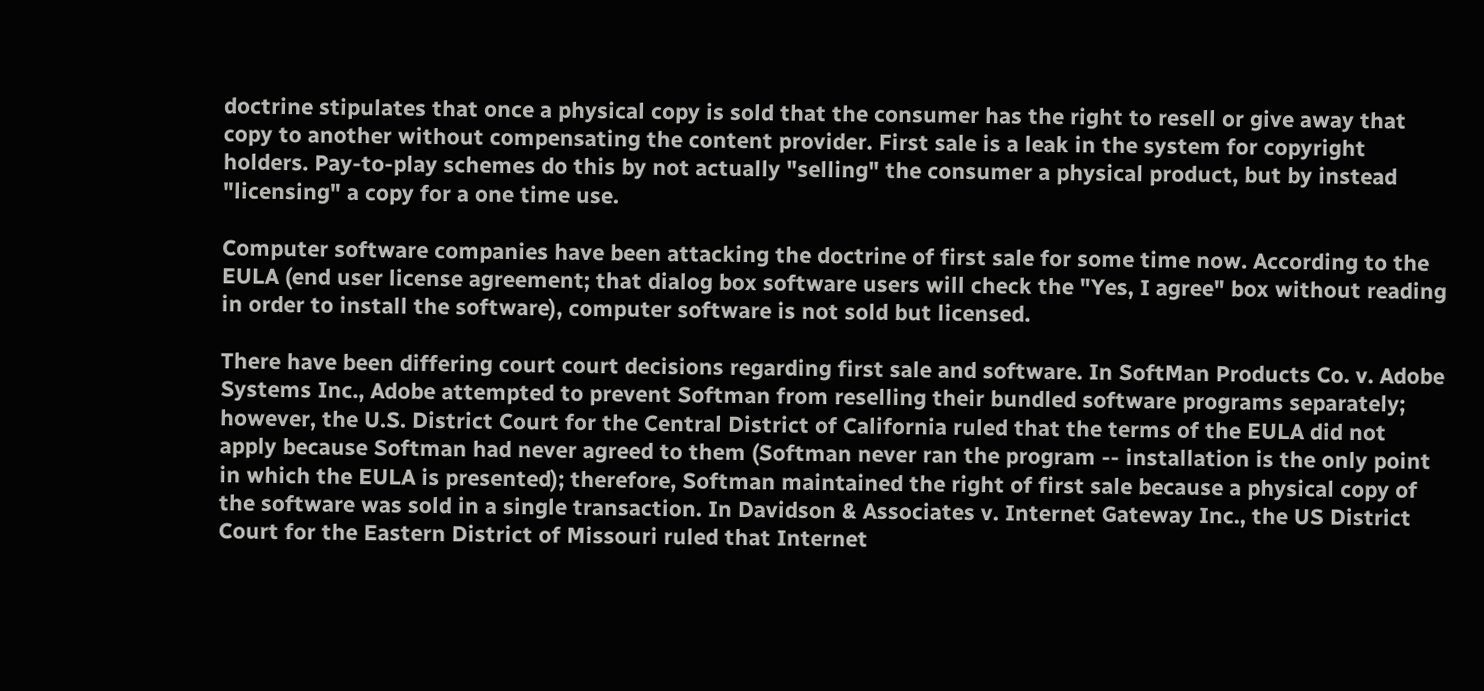doctrine stipulates that once a physical copy is sold that the consumer has the right to resell or give away that copy to another without compensating the content provider. First sale is a leak in the system for copyright holders. Pay-to-play schemes do this by not actually "selling" the consumer a physical product, but by instead "licensing" a copy for a one time use.

Computer software companies have been attacking the doctrine of first sale for some time now. According to the EULA (end user license agreement; that dialog box software users will check the "Yes, I agree" box without reading in order to install the software), computer software is not sold but licensed.

There have been differing court court decisions regarding first sale and software. In SoftMan Products Co. v. Adobe Systems Inc., Adobe attempted to prevent Softman from reselling their bundled software programs separately; however, the U.S. District Court for the Central District of California ruled that the terms of the EULA did not apply because Softman had never agreed to them (Softman never ran the program -- installation is the only point in which the EULA is presented); therefore, Softman maintained the right of first sale because a physical copy of the software was sold in a single transaction. In Davidson & Associates v. Internet Gateway Inc., the US District Court for the Eastern District of Missouri ruled that Internet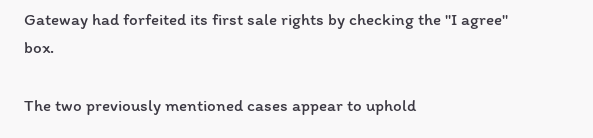Gateway had forfeited its first sale rights by checking the "I agree" box.

The two previously mentioned cases appear to uphold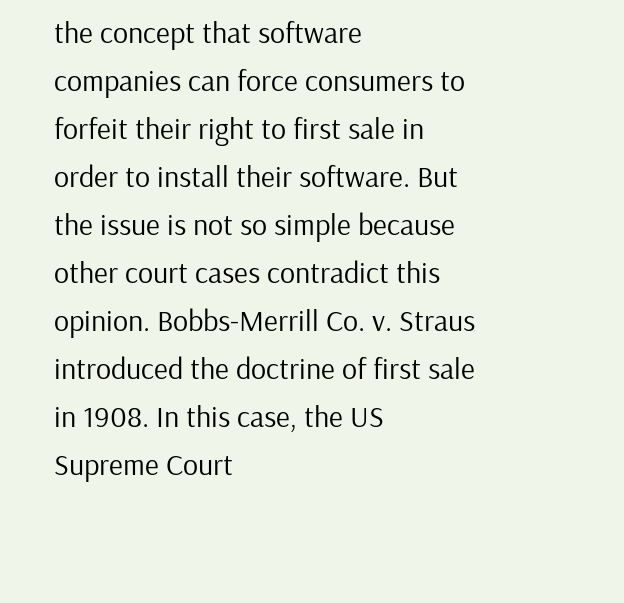the concept that software companies can force consumers to forfeit their right to first sale in order to install their software. But the issue is not so simple because other court cases contradict this opinion. Bobbs-Merrill Co. v. Straus introduced the doctrine of first sale in 1908. In this case, the US Supreme Court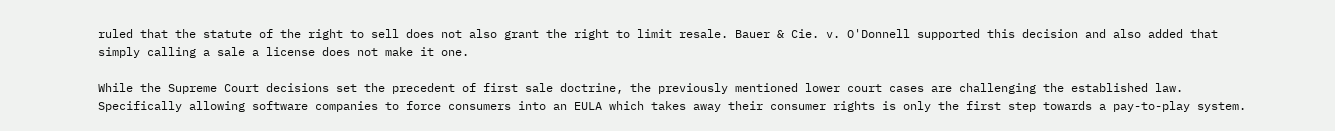ruled that the statute of the right to sell does not also grant the right to limit resale. Bauer & Cie. v. O'Donnell supported this decision and also added that simply calling a sale a license does not make it one.

While the Supreme Court decisions set the precedent of first sale doctrine, the previously mentioned lower court cases are challenging the established law. Specifically allowing software companies to force consumers into an EULA which takes away their consumer rights is only the first step towards a pay-to-play system.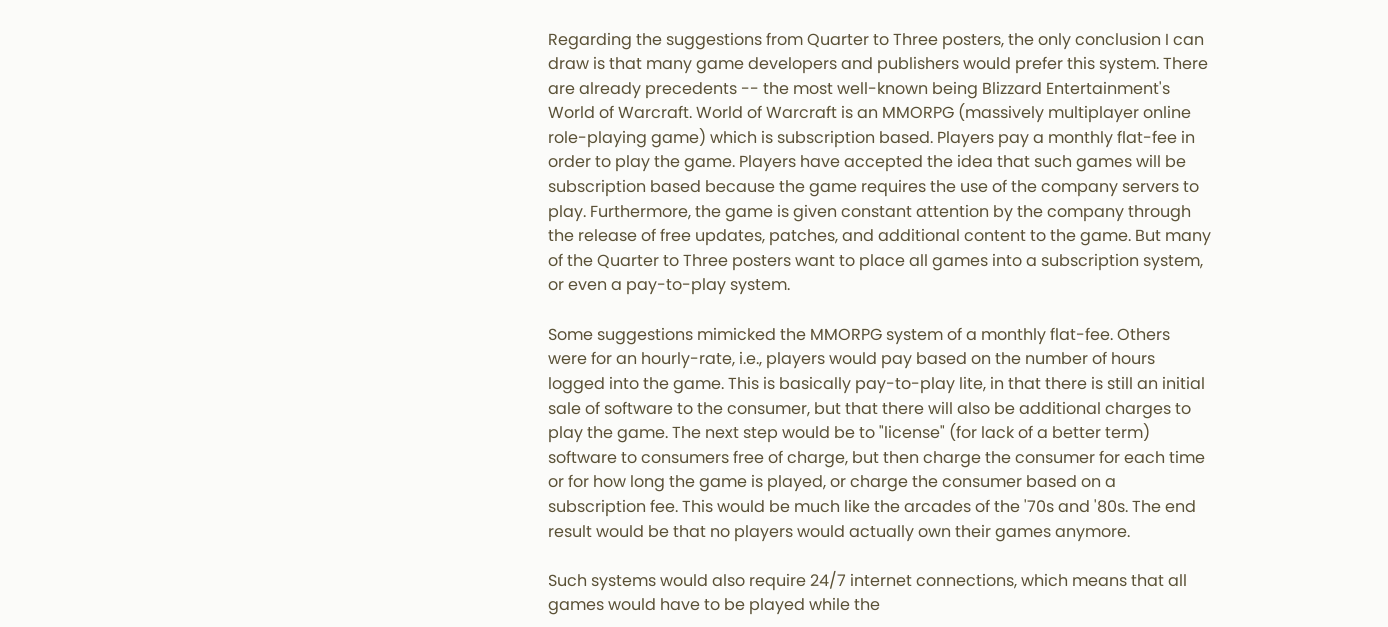Regarding the suggestions from Quarter to Three posters, the only conclusion I can draw is that many game developers and publishers would prefer this system. There are already precedents -- the most well-known being Blizzard Entertainment's World of Warcraft. World of Warcraft is an MMORPG (massively multiplayer online role-playing game) which is subscription based. Players pay a monthly flat-fee in order to play the game. Players have accepted the idea that such games will be subscription based because the game requires the use of the company servers to play. Furthermore, the game is given constant attention by the company through the release of free updates, patches, and additional content to the game. But many of the Quarter to Three posters want to place all games into a subscription system, or even a pay-to-play system.

Some suggestions mimicked the MMORPG system of a monthly flat-fee. Others were for an hourly-rate, i.e., players would pay based on the number of hours logged into the game. This is basically pay-to-play lite, in that there is still an initial sale of software to the consumer, but that there will also be additional charges to play the game. The next step would be to "license" (for lack of a better term) software to consumers free of charge, but then charge the consumer for each time or for how long the game is played, or charge the consumer based on a subscription fee. This would be much like the arcades of the '70s and '80s. The end result would be that no players would actually own their games anymore.

Such systems would also require 24/7 internet connections, which means that all games would have to be played while the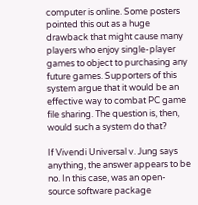computer is online. Some posters pointed this out as a huge drawback that might cause many players who enjoy single-player games to object to purchasing any future games. Supporters of this system argue that it would be an effective way to combat PC game file sharing. The question is, then, would such a system do that?

If Vivendi Universal v. Jung says anything, the answer appears to be no. In this case, was an open-source software package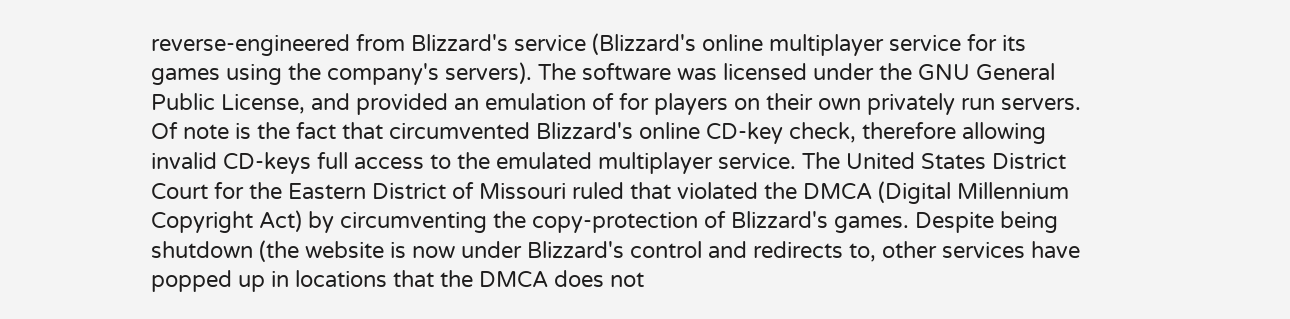reverse-engineered from Blizzard's service (Blizzard's online multiplayer service for its games using the company's servers). The software was licensed under the GNU General Public License, and provided an emulation of for players on their own privately run servers. Of note is the fact that circumvented Blizzard's online CD-key check, therefore allowing invalid CD-keys full access to the emulated multiplayer service. The United States District Court for the Eastern District of Missouri ruled that violated the DMCA (Digital Millennium Copyright Act) by circumventing the copy-protection of Blizzard's games. Despite being shutdown (the website is now under Blizzard's control and redirects to, other services have popped up in locations that the DMCA does not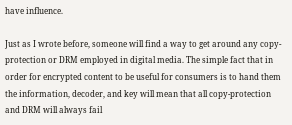have influence.

Just as I wrote before, someone will find a way to get around any copy-protection or DRM employed in digital media. The simple fact that in order for encrypted content to be useful for consumers is to hand them the information, decoder, and key will mean that all copy-protection and DRM will always fail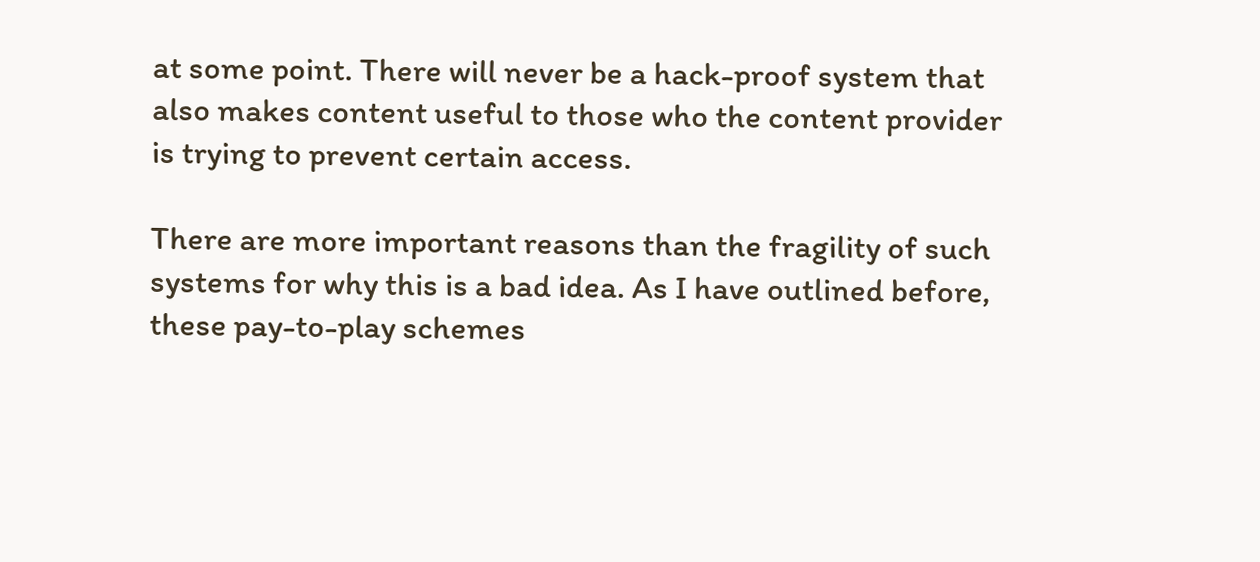at some point. There will never be a hack-proof system that also makes content useful to those who the content provider is trying to prevent certain access.

There are more important reasons than the fragility of such systems for why this is a bad idea. As I have outlined before, these pay-to-play schemes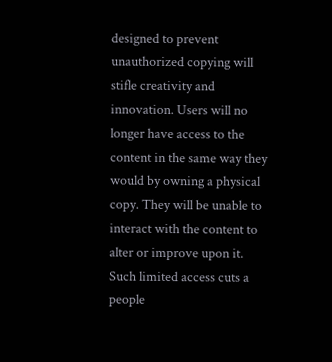designed to prevent unauthorized copying will stifle creativity and innovation. Users will no longer have access to the content in the same way they would by owning a physical copy. They will be unable to interact with the content to alter or improve upon it. Such limited access cuts a people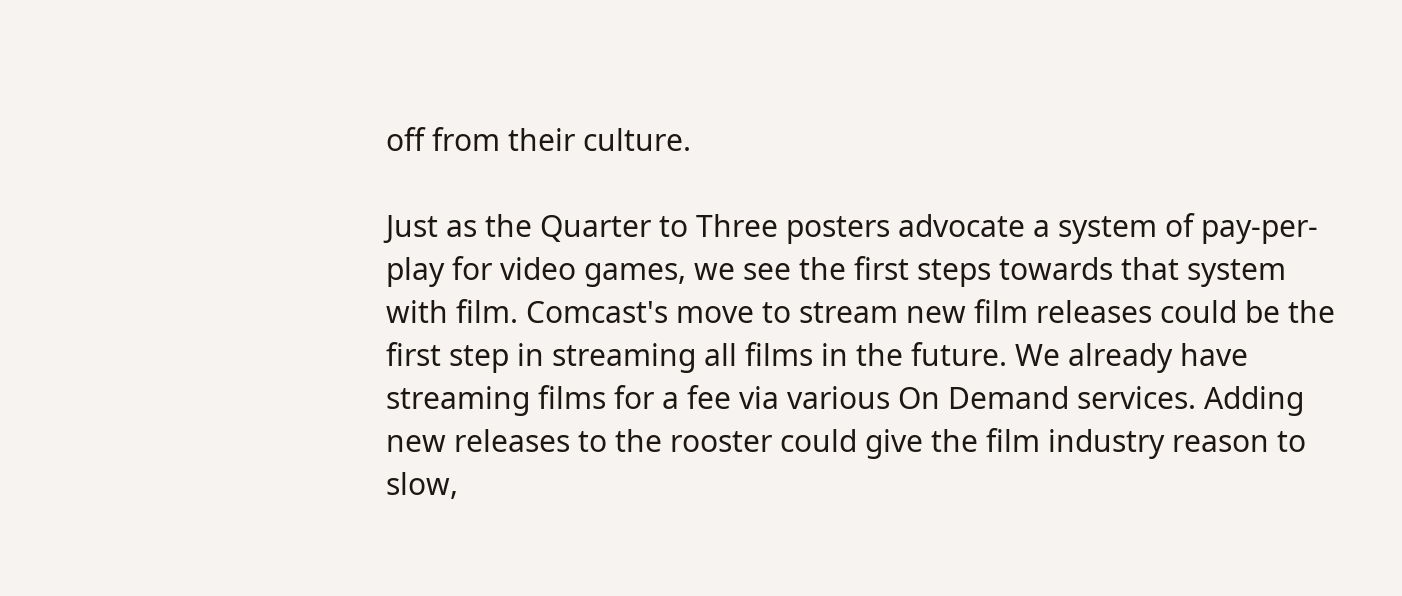off from their culture.

Just as the Quarter to Three posters advocate a system of pay-per-play for video games, we see the first steps towards that system with film. Comcast's move to stream new film releases could be the first step in streaming all films in the future. We already have streaming films for a fee via various On Demand services. Adding new releases to the rooster could give the film industry reason to slow,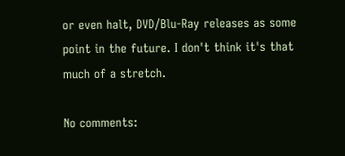or even halt, DVD/Blu-Ray releases as some point in the future. I don't think it's that much of a stretch.

No comments: